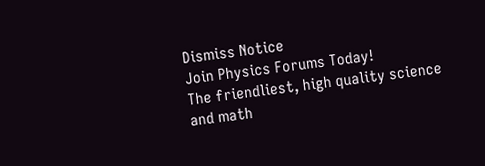Dismiss Notice
Join Physics Forums Today!
The friendliest, high quality science and math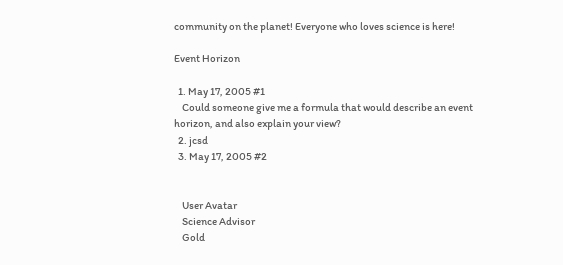community on the planet! Everyone who loves science is here!

Event Horizon

  1. May 17, 2005 #1
    Could someone give me a formula that would describe an event horizon, and also explain your view?
  2. jcsd
  3. May 17, 2005 #2


    User Avatar
    Science Advisor
    Gold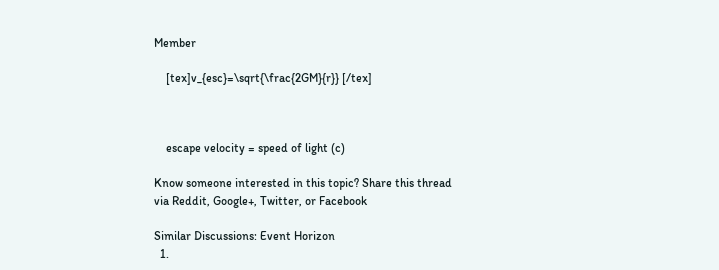Member

    [tex]v_{esc}=\sqrt{\frac{2GM}{r}} [/tex]



    escape velocity = speed of light (c)

Know someone interested in this topic? Share this thread via Reddit, Google+, Twitter, or Facebook

Similar Discussions: Event Horizon
  1.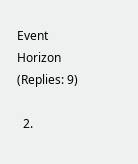Event Horizon (Replies: 9)

  2.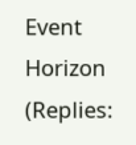Event Horizon (Replies: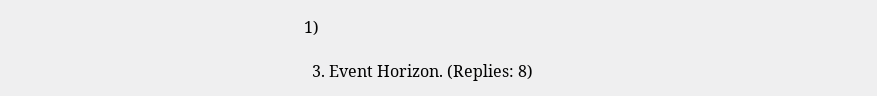1)

  3. Event Horizon. (Replies: 8)